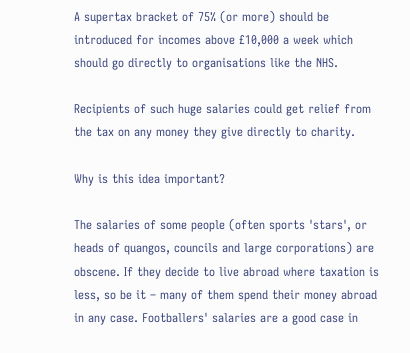A supertax bracket of 75% (or more) should be introduced for incomes above £10,000 a week which should go directly to organisations like the NHS.

Recipients of such huge salaries could get relief from the tax on any money they give directly to charity.

Why is this idea important?

The salaries of some people (often sports 'stars', or heads of quangos, councils and large corporations) are obscene. If they decide to live abroad where taxation is less, so be it – many of them spend their money abroad in any case. Footballers' salaries are a good case in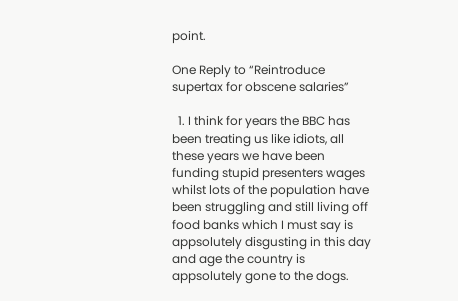point.

One Reply to “Reintroduce supertax for obscene salaries”

  1. I think for years the BBC has been treating us like idiots, all these years we have been funding stupid presenters wages whilst lots of the population have been struggling and still living off food banks which I must say is appsolutely disgusting in this day and age the country is appsolutely gone to the dogs.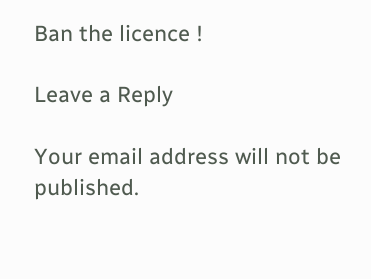Ban the licence !

Leave a Reply

Your email address will not be published.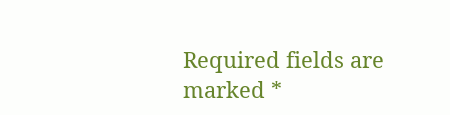Required fields are marked *